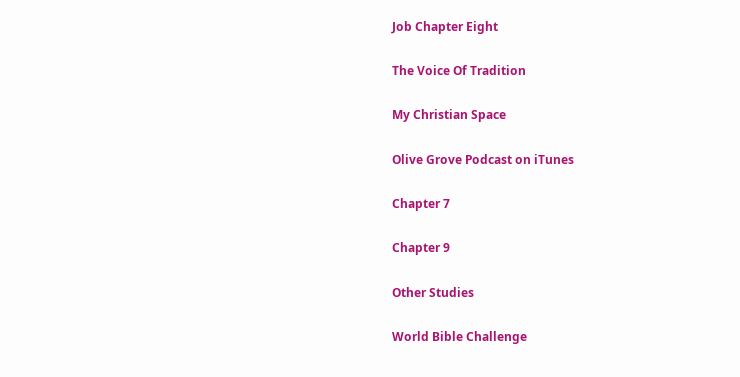Job Chapter Eight

The Voice Of Tradition

My Christian Space

Olive Grove Podcast on iTunes

Chapter 7

Chapter 9

Other Studies

World Bible Challenge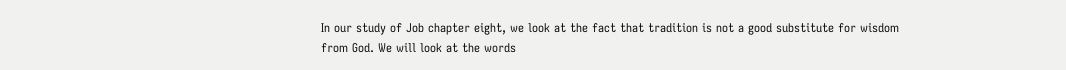In our study of Job chapter eight, we look at the fact that tradition is not a good substitute for wisdom from God. We will look at the words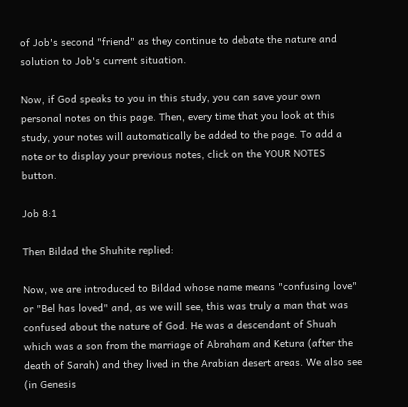of Job's second "friend" as they continue to debate the nature and solution to Job's current situation.

Now, if God speaks to you in this study, you can save your own personal notes on this page. Then, every time that you look at this study, your notes will automatically be added to the page. To add a note or to display your previous notes, click on the YOUR NOTES button.

Job 8:1

Then Bildad the Shuhite replied:

Now, we are introduced to Bildad whose name means "confusing love" or "Bel has loved" and, as we will see, this was truly a man that was confused about the nature of God. He was a descendant of Shuah which was a son from the marriage of Abraham and Ketura (after the death of Sarah) and they lived in the Arabian desert areas. We also see (in Genesis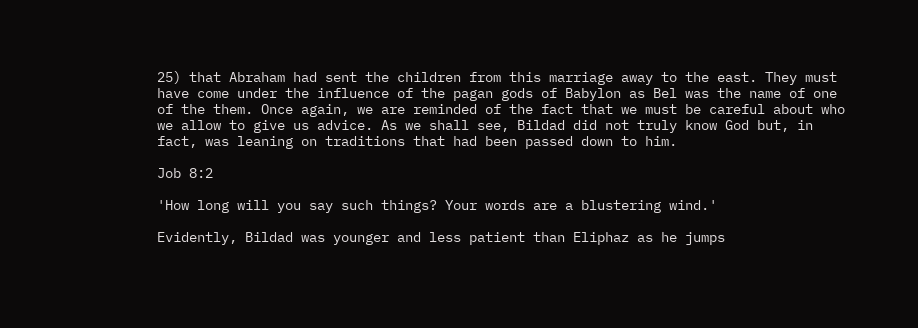25) that Abraham had sent the children from this marriage away to the east. They must have come under the influence of the pagan gods of Babylon as Bel was the name of one of the them. Once again, we are reminded of the fact that we must be careful about who we allow to give us advice. As we shall see, Bildad did not truly know God but, in fact, was leaning on traditions that had been passed down to him.

Job 8:2

'How long will you say such things? Your words are a blustering wind.'

Evidently, Bildad was younger and less patient than Eliphaz as he jumps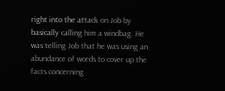right into the attack on Job by basically calling him a windbag. He was telling Job that he was using an abundance of words to cover up the facts concerning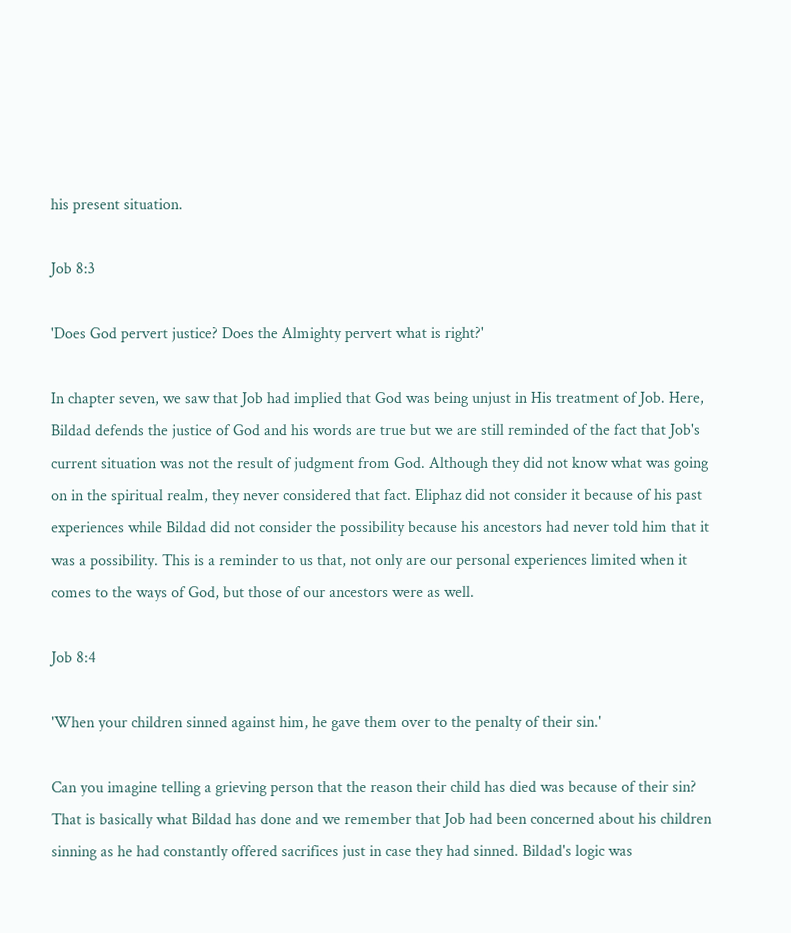his present situation.

Job 8:3

'Does God pervert justice? Does the Almighty pervert what is right?'

In chapter seven, we saw that Job had implied that God was being unjust in His treatment of Job. Here, Bildad defends the justice of God and his words are true but we are still reminded of the fact that Job's current situation was not the result of judgment from God. Although they did not know what was going on in the spiritual realm, they never considered that fact. Eliphaz did not consider it because of his past experiences while Bildad did not consider the possibility because his ancestors had never told him that it was a possibility. This is a reminder to us that, not only are our personal experiences limited when it comes to the ways of God, but those of our ancestors were as well.

Job 8:4

'When your children sinned against him, he gave them over to the penalty of their sin.'

Can you imagine telling a grieving person that the reason their child has died was because of their sin? That is basically what Bildad has done and we remember that Job had been concerned about his children sinning as he had constantly offered sacrifices just in case they had sinned. Bildad's logic was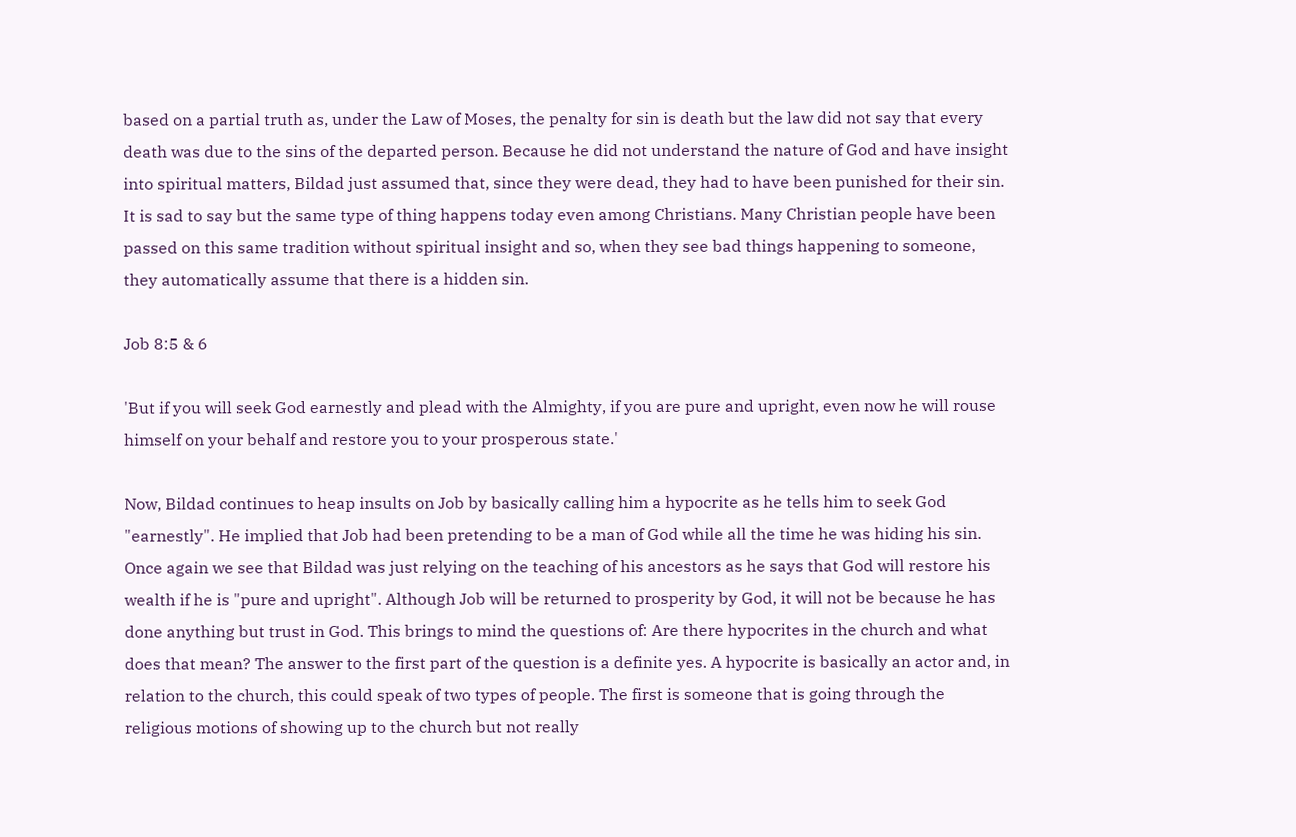based on a partial truth as, under the Law of Moses, the penalty for sin is death but the law did not say that every death was due to the sins of the departed person. Because he did not understand the nature of God and have insight into spiritual matters, Bildad just assumed that, since they were dead, they had to have been punished for their sin. It is sad to say but the same type of thing happens today even among Christians. Many Christian people have been passed on this same tradition without spiritual insight and so, when they see bad things happening to someone, they automatically assume that there is a hidden sin.

Job 8:5 & 6

'But if you will seek God earnestly and plead with the Almighty, if you are pure and upright, even now he will rouse himself on your behalf and restore you to your prosperous state.'

Now, Bildad continues to heap insults on Job by basically calling him a hypocrite as he tells him to seek God "earnestly". He implied that Job had been pretending to be a man of God while all the time he was hiding his sin. Once again we see that Bildad was just relying on the teaching of his ancestors as he says that God will restore his wealth if he is "pure and upright". Although Job will be returned to prosperity by God, it will not be because he has done anything but trust in God. This brings to mind the questions of: Are there hypocrites in the church and what does that mean? The answer to the first part of the question is a definite yes. A hypocrite is basically an actor and, in relation to the church, this could speak of two types of people. The first is someone that is going through the religious motions of showing up to the church but not really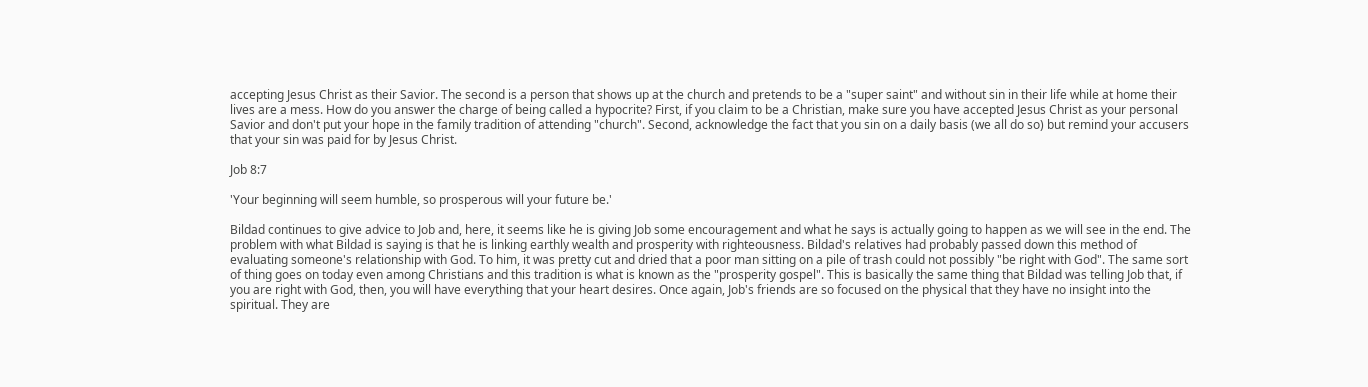accepting Jesus Christ as their Savior. The second is a person that shows up at the church and pretends to be a "super saint" and without sin in their life while at home their lives are a mess. How do you answer the charge of being called a hypocrite? First, if you claim to be a Christian, make sure you have accepted Jesus Christ as your personal Savior and don't put your hope in the family tradition of attending "church". Second, acknowledge the fact that you sin on a daily basis (we all do so) but remind your accusers that your sin was paid for by Jesus Christ.

Job 8:7

'Your beginning will seem humble, so prosperous will your future be.'

Bildad continues to give advice to Job and, here, it seems like he is giving Job some encouragement and what he says is actually going to happen as we will see in the end. The problem with what Bildad is saying is that he is linking earthly wealth and prosperity with righteousness. Bildad's relatives had probably passed down this method of evaluating someone's relationship with God. To him, it was pretty cut and dried that a poor man sitting on a pile of trash could not possibly "be right with God". The same sort of thing goes on today even among Christians and this tradition is what is known as the "prosperity gospel". This is basically the same thing that Bildad was telling Job that, if you are right with God, then, you will have everything that your heart desires. Once again, Job's friends are so focused on the physical that they have no insight into the spiritual. They are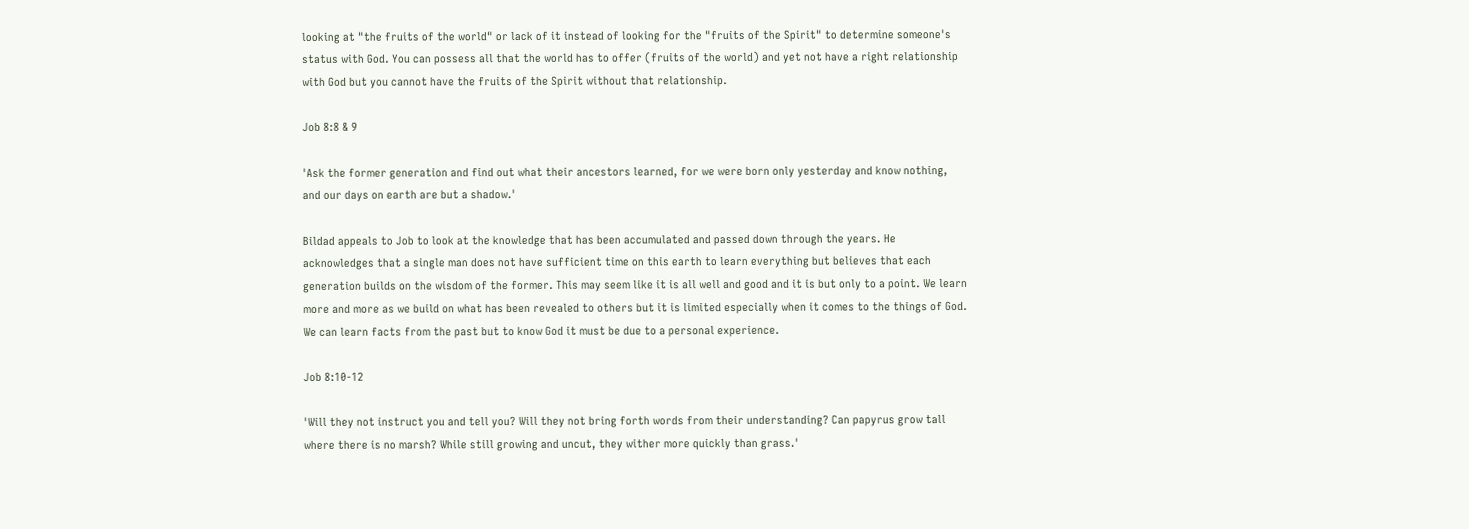looking at "the fruits of the world" or lack of it instead of looking for the "fruits of the Spirit" to determine someone's status with God. You can possess all that the world has to offer (fruits of the world) and yet not have a right relationship with God but you cannot have the fruits of the Spirit without that relationship.

Job 8:8 & 9

'Ask the former generation and find out what their ancestors learned, for we were born only yesterday and know nothing, and our days on earth are but a shadow.'

Bildad appeals to Job to look at the knowledge that has been accumulated and passed down through the years. He acknowledges that a single man does not have sufficient time on this earth to learn everything but believes that each generation builds on the wisdom of the former. This may seem like it is all well and good and it is but only to a point. We learn more and more as we build on what has been revealed to others but it is limited especially when it comes to the things of God. We can learn facts from the past but to know God it must be due to a personal experience.

Job 8:10-12

'Will they not instruct you and tell you? Will they not bring forth words from their understanding? Can papyrus grow tall where there is no marsh? While still growing and uncut, they wither more quickly than grass.'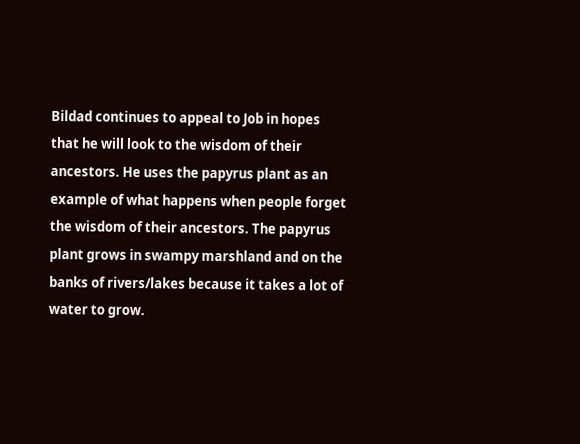Bildad continues to appeal to Job in hopes that he will look to the wisdom of their ancestors. He uses the papyrus plant as an example of what happens when people forget the wisdom of their ancestors. The papyrus plant grows in swampy marshland and on the banks of rivers/lakes because it takes a lot of water to grow.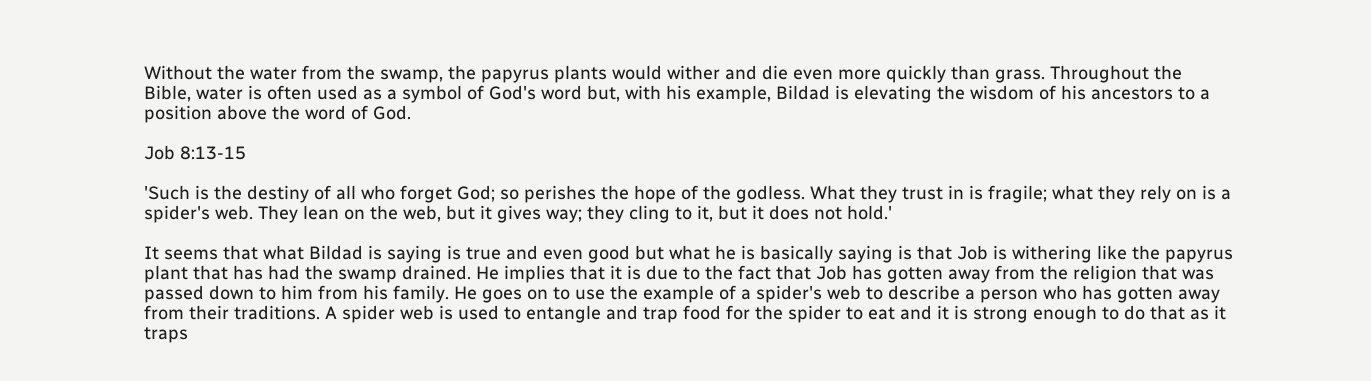Without the water from the swamp, the papyrus plants would wither and die even more quickly than grass. Throughout the Bible, water is often used as a symbol of God's word but, with his example, Bildad is elevating the wisdom of his ancestors to a position above the word of God.

Job 8:13-15

'Such is the destiny of all who forget God; so perishes the hope of the godless. What they trust in is fragile; what they rely on is a spider's web. They lean on the web, but it gives way; they cling to it, but it does not hold.'

It seems that what Bildad is saying is true and even good but what he is basically saying is that Job is withering like the papyrus plant that has had the swamp drained. He implies that it is due to the fact that Job has gotten away from the religion that was passed down to him from his family. He goes on to use the example of a spider's web to describe a person who has gotten away from their traditions. A spider web is used to entangle and trap food for the spider to eat and it is strong enough to do that as it traps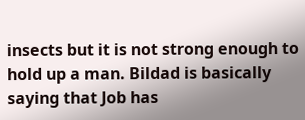insects but it is not strong enough to hold up a man. Bildad is basically saying that Job has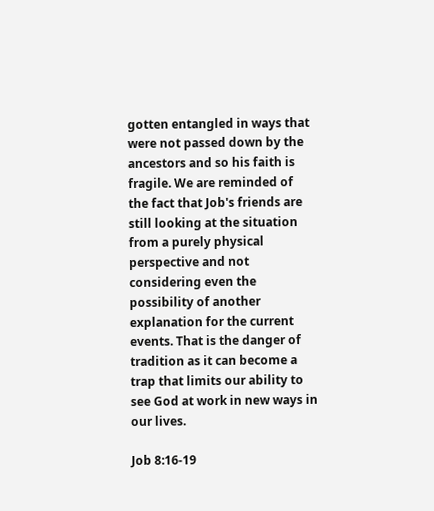gotten entangled in ways that were not passed down by the ancestors and so his faith is fragile. We are reminded of the fact that Job's friends are still looking at the situation from a purely physical perspective and not considering even the possibility of another explanation for the current events. That is the danger of tradition as it can become a trap that limits our ability to see God at work in new ways in our lives.

Job 8:16-19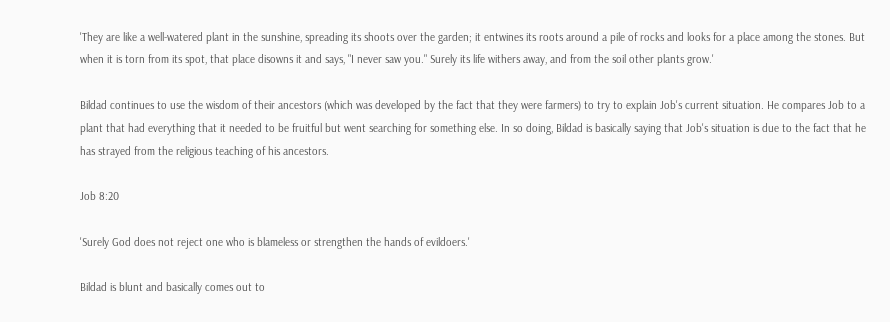'They are like a well-watered plant in the sunshine, spreading its shoots over the garden; it entwines its roots around a pile of rocks and looks for a place among the stones. But when it is torn from its spot, that place disowns it and says, "I never saw you." Surely its life withers away, and from the soil other plants grow.'

Bildad continues to use the wisdom of their ancestors (which was developed by the fact that they were farmers) to try to explain Job's current situation. He compares Job to a plant that had everything that it needed to be fruitful but went searching for something else. In so doing, Bildad is basically saying that Job's situation is due to the fact that he has strayed from the religious teaching of his ancestors.

Job 8:20

'Surely God does not reject one who is blameless or strengthen the hands of evildoers.'

Bildad is blunt and basically comes out to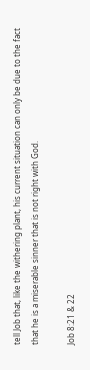tell Job that, like the withering plant, his current situation can only be due to the fact that he is a miserable sinner that is not right with God.

Job 8:21 & 22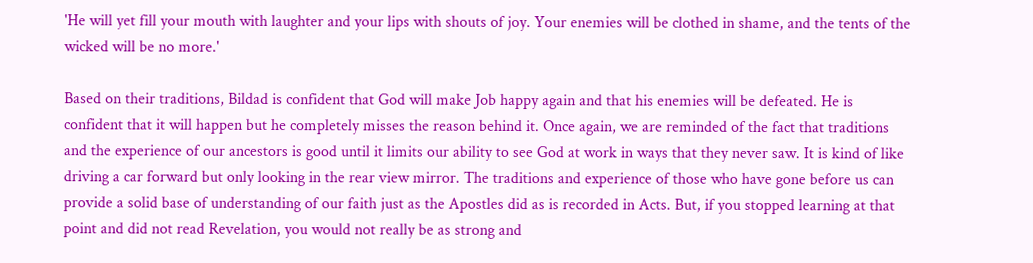'He will yet fill your mouth with laughter and your lips with shouts of joy. Your enemies will be clothed in shame, and the tents of the wicked will be no more.'

Based on their traditions, Bildad is confident that God will make Job happy again and that his enemies will be defeated. He is confident that it will happen but he completely misses the reason behind it. Once again, we are reminded of the fact that traditions and the experience of our ancestors is good until it limits our ability to see God at work in ways that they never saw. It is kind of like driving a car forward but only looking in the rear view mirror. The traditions and experience of those who have gone before us can provide a solid base of understanding of our faith just as the Apostles did as is recorded in Acts. But, if you stopped learning at that point and did not read Revelation, you would not really be as strong and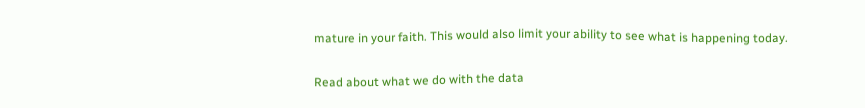mature in your faith. This would also limit your ability to see what is happening today.

Read about what we do with the data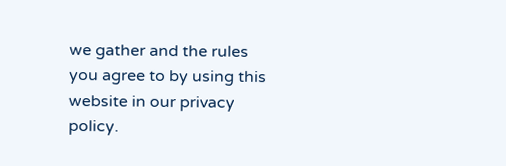we gather and the rules you agree to by using this website in our privacy policy.